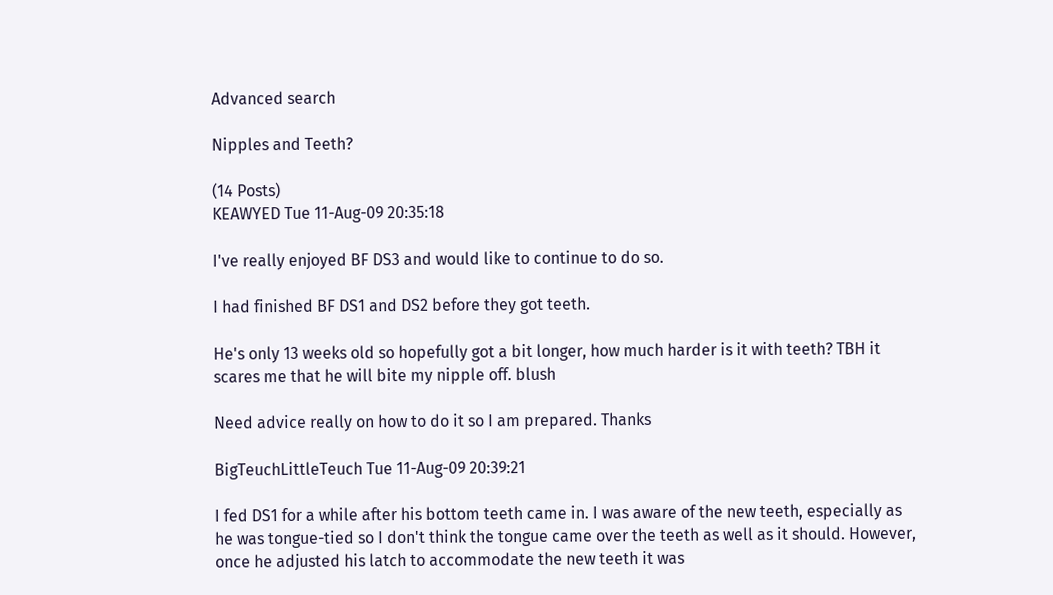Advanced search

Nipples and Teeth?

(14 Posts)
KEAWYED Tue 11-Aug-09 20:35:18

I've really enjoyed BF DS3 and would like to continue to do so.

I had finished BF DS1 and DS2 before they got teeth.

He's only 13 weeks old so hopefully got a bit longer, how much harder is it with teeth? TBH it scares me that he will bite my nipple off. blush

Need advice really on how to do it so I am prepared. Thanks

BigTeuchLittleTeuch Tue 11-Aug-09 20:39:21

I fed DS1 for a while after his bottom teeth came in. I was aware of the new teeth, especially as he was tongue-tied so I don't think the tongue came over the teeth as well as it should. However, once he adjusted his latch to accommodate the new teeth it was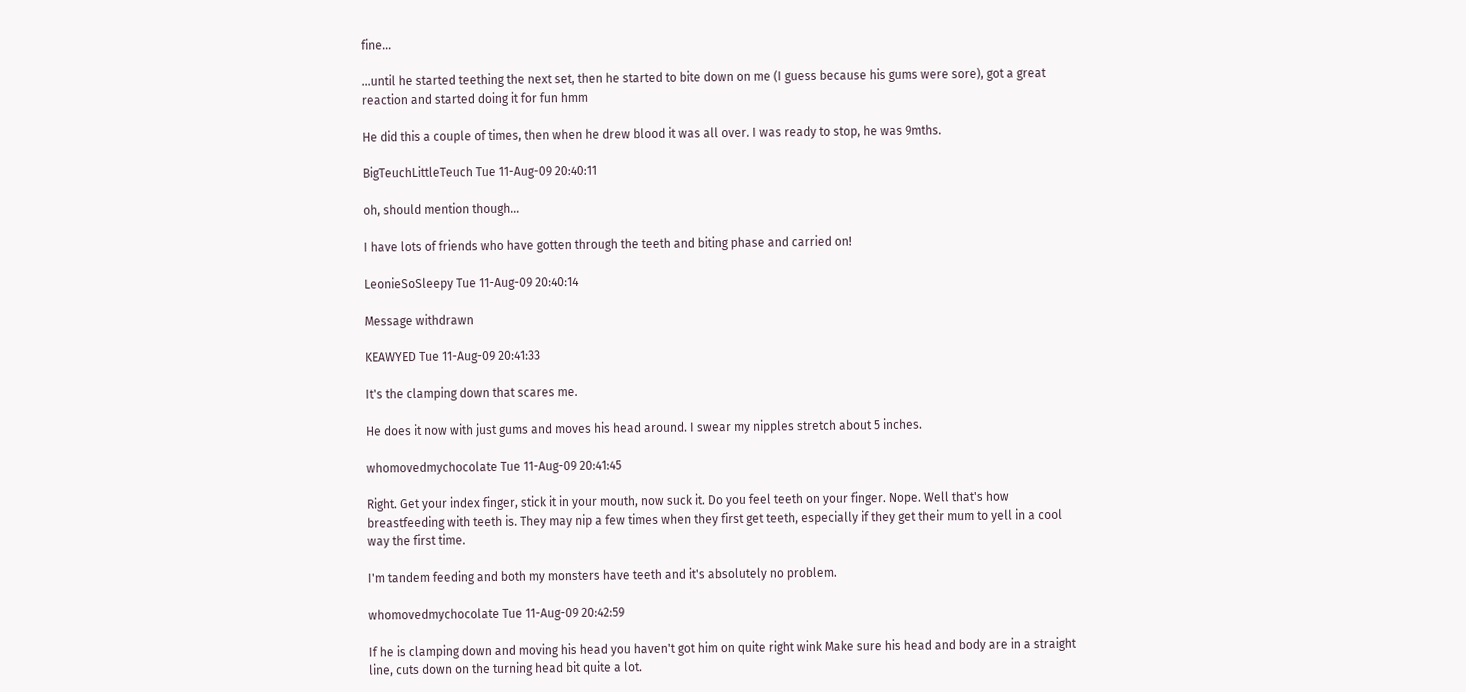fine...

...until he started teething the next set, then he started to bite down on me (I guess because his gums were sore), got a great reaction and started doing it for fun hmm

He did this a couple of times, then when he drew blood it was all over. I was ready to stop, he was 9mths.

BigTeuchLittleTeuch Tue 11-Aug-09 20:40:11

oh, should mention though...

I have lots of friends who have gotten through the teeth and biting phase and carried on!

LeonieSoSleepy Tue 11-Aug-09 20:40:14

Message withdrawn

KEAWYED Tue 11-Aug-09 20:41:33

It's the clamping down that scares me.

He does it now with just gums and moves his head around. I swear my nipples stretch about 5 inches.

whomovedmychocolate Tue 11-Aug-09 20:41:45

Right. Get your index finger, stick it in your mouth, now suck it. Do you feel teeth on your finger. Nope. Well that's how breastfeeding with teeth is. They may nip a few times when they first get teeth, especially if they get their mum to yell in a cool way the first time.

I'm tandem feeding and both my monsters have teeth and it's absolutely no problem.

whomovedmychocolate Tue 11-Aug-09 20:42:59

If he is clamping down and moving his head you haven't got him on quite right wink Make sure his head and body are in a straight line, cuts down on the turning head bit quite a lot.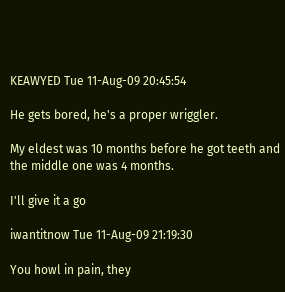KEAWYED Tue 11-Aug-09 20:45:54

He gets bored, he's a proper wriggler.

My eldest was 10 months before he got teeth and the middle one was 4 months.

I'll give it a go

iwantitnow Tue 11-Aug-09 21:19:30

You howl in pain, they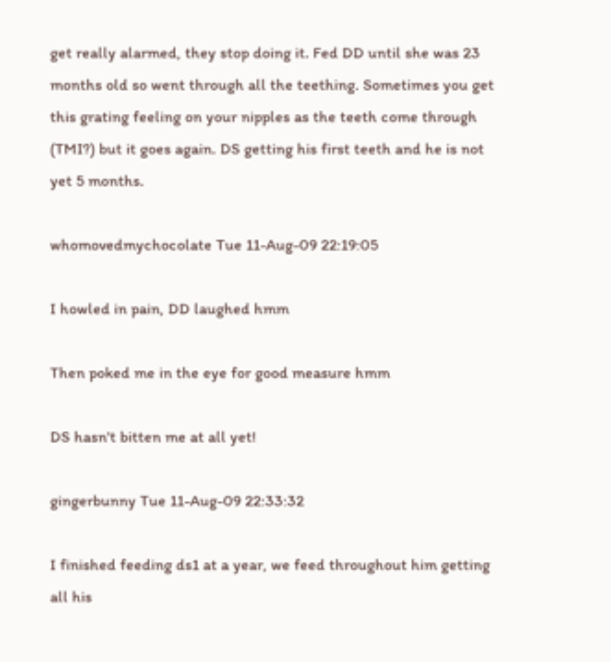get really alarmed, they stop doing it. Fed DD until she was 23 months old so went through all the teething. Sometimes you get this grating feeling on your nipples as the teeth come through (TMI?) but it goes again. DS getting his first teeth and he is not yet 5 months.

whomovedmychocolate Tue 11-Aug-09 22:19:05

I howled in pain, DD laughed hmm

Then poked me in the eye for good measure hmm

DS hasn't bitten me at all yet!

gingerbunny Tue 11-Aug-09 22:33:32

I finished feeding ds1 at a year, we feed throughout him getting all his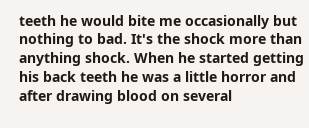teeth he would bite me occasionally but nothing to bad. It's the shock more than anything shock. When he started getting his back teeth he was a little horror and after drawing blood on several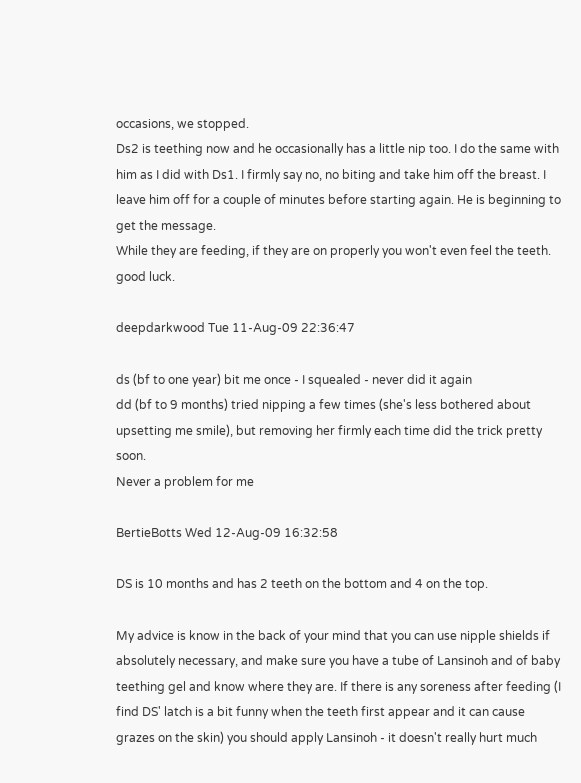occasions, we stopped.
Ds2 is teething now and he occasionally has a little nip too. I do the same with him as I did with Ds1. I firmly say no, no biting and take him off the breast. I leave him off for a couple of minutes before starting again. He is beginning to get the message.
While they are feeding, if they are on properly you won't even feel the teeth.
good luck.

deepdarkwood Tue 11-Aug-09 22:36:47

ds (bf to one year) bit me once - I squealed - never did it again
dd (bf to 9 months) tried nipping a few times (she's less bothered about upsetting me smile), but removing her firmly each time did the trick pretty soon.
Never a problem for me

BertieBotts Wed 12-Aug-09 16:32:58

DS is 10 months and has 2 teeth on the bottom and 4 on the top.

My advice is know in the back of your mind that you can use nipple shields if absolutely necessary, and make sure you have a tube of Lansinoh and of baby teething gel and know where they are. If there is any soreness after feeding (I find DS' latch is a bit funny when the teeth first appear and it can cause grazes on the skin) you should apply Lansinoh - it doesn't really hurt much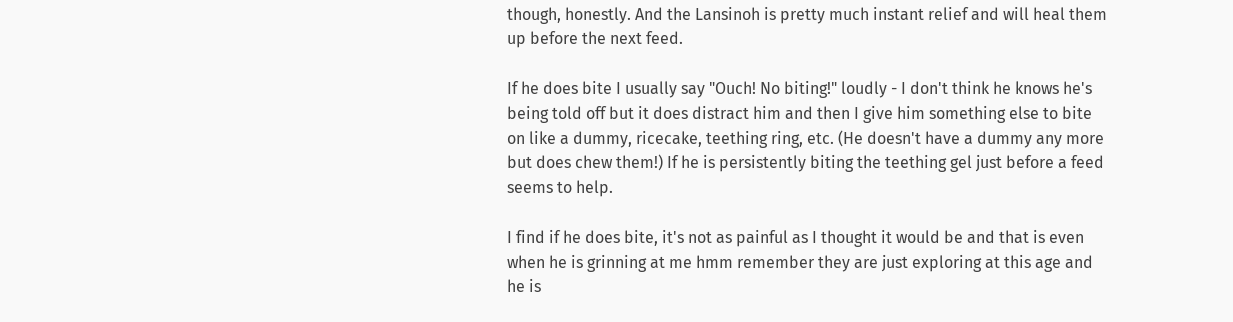though, honestly. And the Lansinoh is pretty much instant relief and will heal them up before the next feed.

If he does bite I usually say "Ouch! No biting!" loudly - I don't think he knows he's being told off but it does distract him and then I give him something else to bite on like a dummy, ricecake, teething ring, etc. (He doesn't have a dummy any more but does chew them!) If he is persistently biting the teething gel just before a feed seems to help.

I find if he does bite, it's not as painful as I thought it would be and that is even when he is grinning at me hmm remember they are just exploring at this age and he is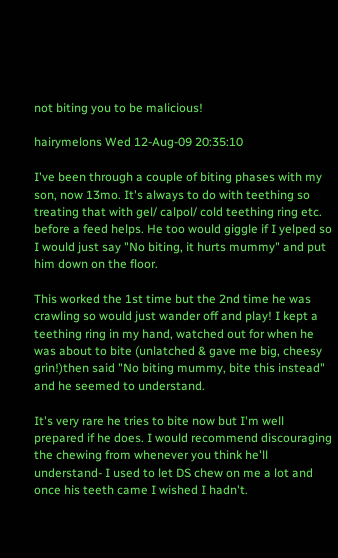not biting you to be malicious!

hairymelons Wed 12-Aug-09 20:35:10

I've been through a couple of biting phases with my son, now 13mo. It's always to do with teething so treating that with gel/ calpol/ cold teething ring etc. before a feed helps. He too would giggle if I yelped so I would just say "No biting, it hurts mummy" and put him down on the floor.

This worked the 1st time but the 2nd time he was crawling so would just wander off and play! I kept a teething ring in my hand, watched out for when he was about to bite (unlatched & gave me big, cheesy grin!)then said "No biting mummy, bite this instead" and he seemed to understand.

It's very rare he tries to bite now but I'm well prepared if he does. I would recommend discouraging the chewing from whenever you think he'll understand- I used to let DS chew on me a lot and once his teeth came I wished I hadn't.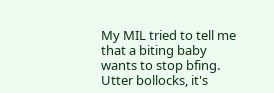My MIL tried to tell me that a biting baby wants to stop bfing. Utter bollocks, it's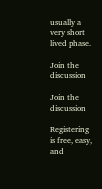usually a very short lived phase.

Join the discussion

Join the discussion

Registering is free, easy, and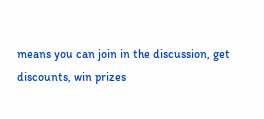means you can join in the discussion, get discounts, win prizes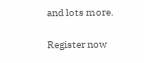and lots more.

Register now